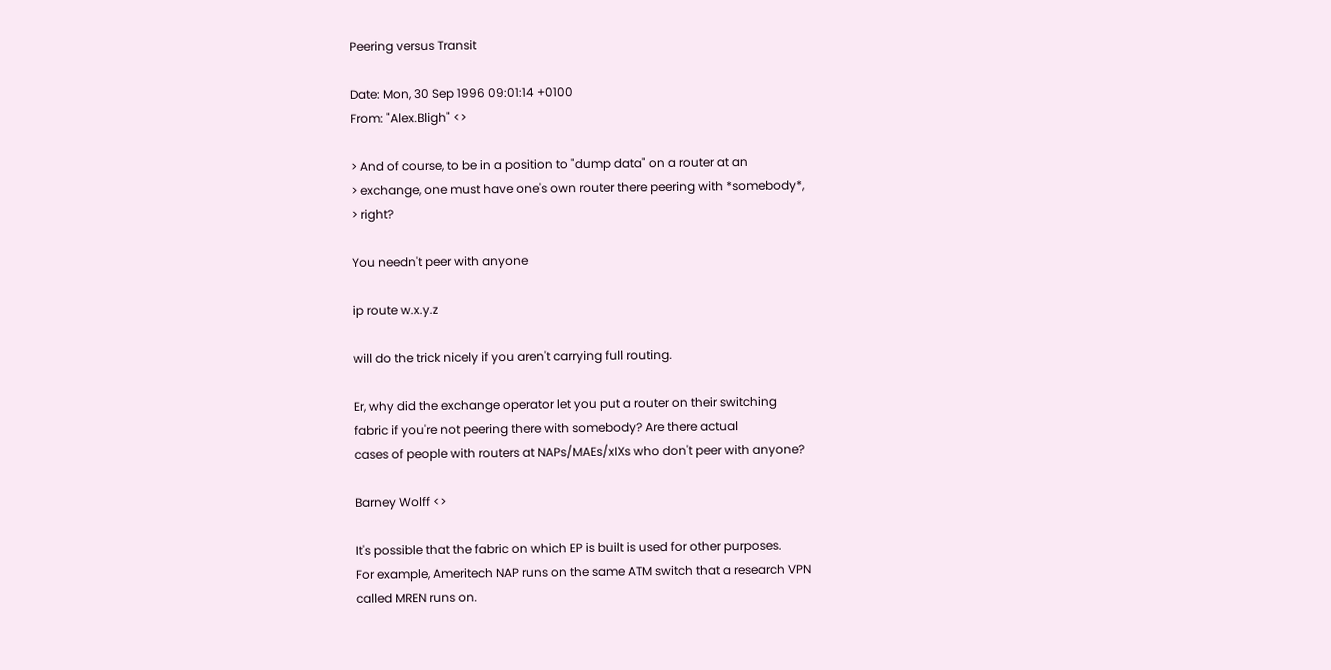Peering versus Transit

Date: Mon, 30 Sep 1996 09:01:14 +0100
From: "Alex.Bligh" <>

> And of course, to be in a position to "dump data" on a router at an
> exchange, one must have one's own router there peering with *somebody*,
> right?

You needn't peer with anyone

ip route w.x.y.z

will do the trick nicely if you aren't carrying full routing.

Er, why did the exchange operator let you put a router on their switching
fabric if you're not peering there with somebody? Are there actual
cases of people with routers at NAPs/MAEs/xIXs who don't peer with anyone?

Barney Wolff <>

It's possible that the fabric on which EP is built is used for other purposes.
For example, Ameritech NAP runs on the same ATM switch that a research VPN
called MREN runs on.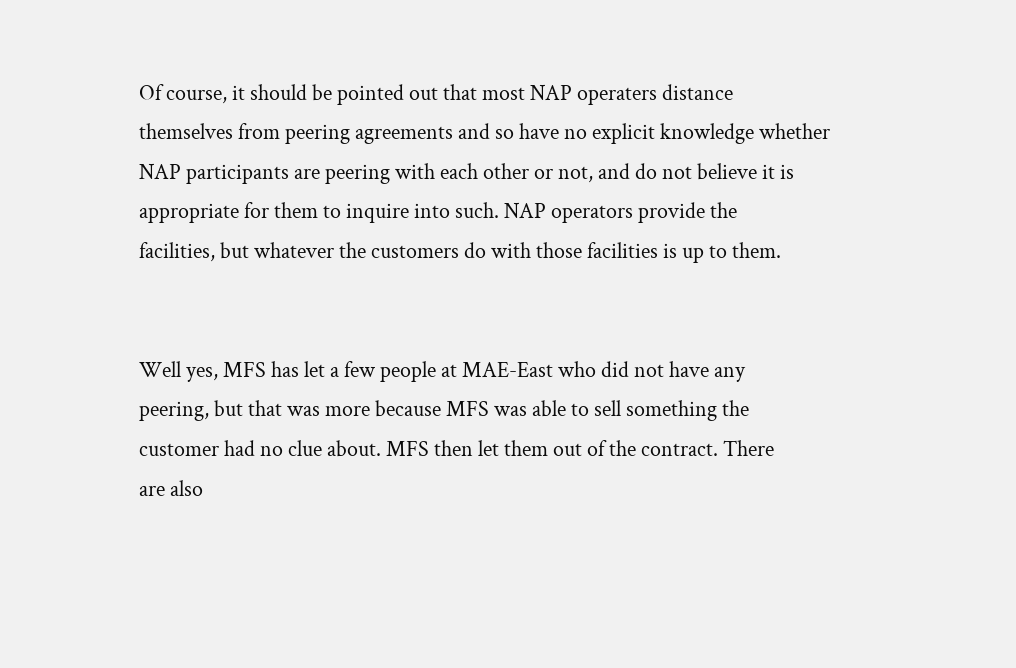Of course, it should be pointed out that most NAP operaters distance
themselves from peering agreements and so have no explicit knowledge whether
NAP participants are peering with each other or not, and do not believe it is
appropriate for them to inquire into such. NAP operators provide the
facilities, but whatever the customers do with those facilities is up to them.


Well yes, MFS has let a few people at MAE-East who did not have any
peering, but that was more because MFS was able to sell something the
customer had no clue about. MFS then let them out of the contract. There
are also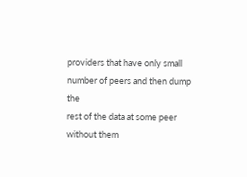providers that have only small number of peers and then dump the
rest of the data at some peer without them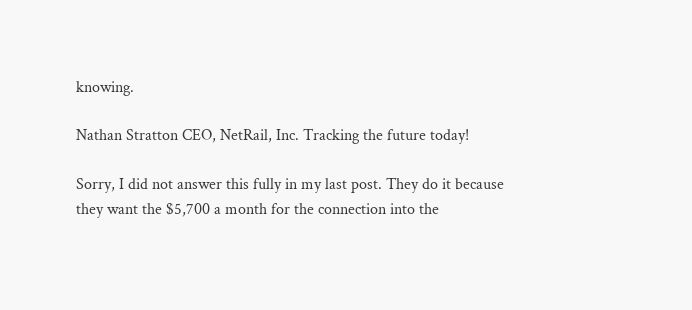knowing.

Nathan Stratton CEO, NetRail, Inc. Tracking the future today!

Sorry, I did not answer this fully in my last post. They do it because
they want the $5,700 a month for the connection into the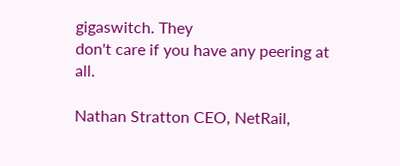gigaswitch. They
don't care if you have any peering at all.

Nathan Stratton CEO, NetRail,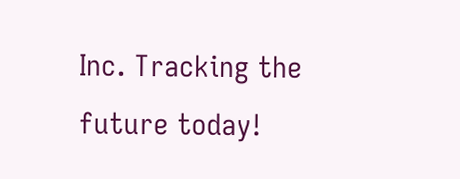Inc. Tracking the future today!